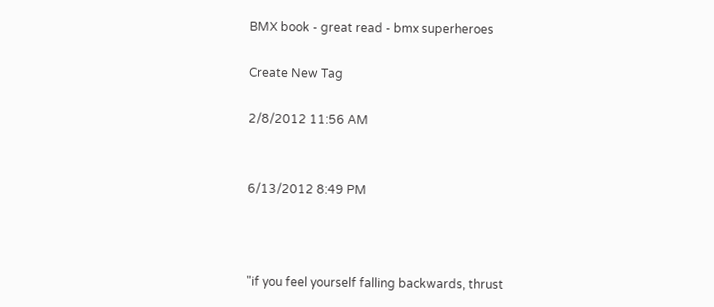BMX book - great read - bmx superheroes

Create New Tag

2/8/2012 11:56 AM


6/13/2012 8:49 PM



"if you feel yourself falling backwards, thrust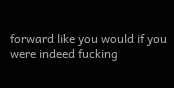forward like you would if you were indeed fucking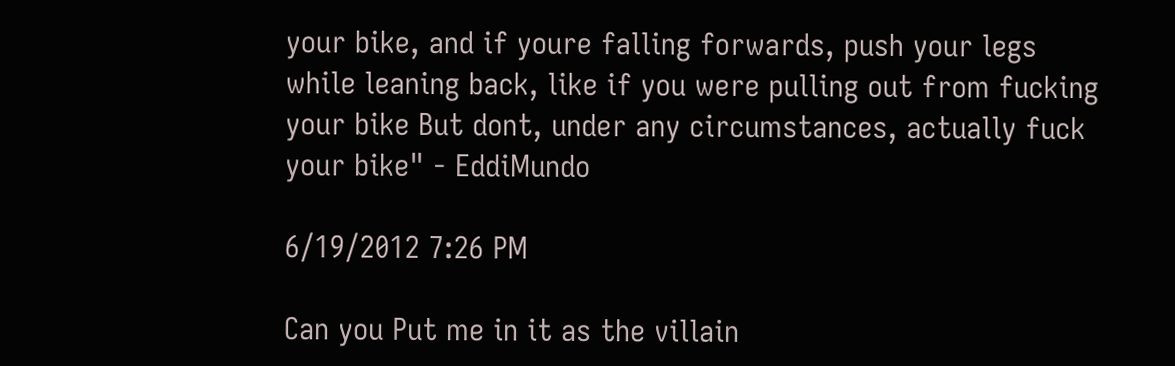your bike, and if youre falling forwards, push your legs while leaning back, like if you were pulling out from fucking your bike But dont, under any circumstances, actually fuck your bike" - EddiMundo

6/19/2012 7:26 PM

Can you Put me in it as the villain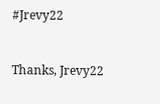#Jrevy22


Thanks, Jrevy22